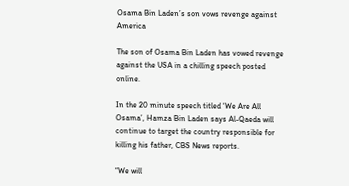Osama Bin Laden’s son vows revenge against America

The son of Osama Bin Laden has vowed revenge against the USA in a chilling speech posted online.

In the 20 minute speech titled ‘We Are All Osama’, Hamza Bin Laden says Al-Qaeda will continue to target the country responsible for killing his father, CBS News reports.

“We will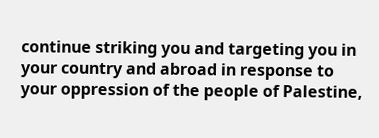continue striking you and targeting you in your country and abroad in response to your oppression of the people of Palestine,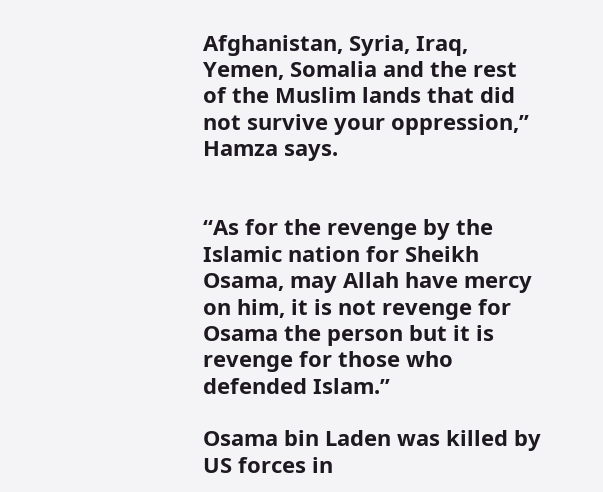Afghanistan, Syria, Iraq, Yemen, Somalia and the rest of the Muslim lands that did not survive your oppression,” Hamza says.


“As for the revenge by the Islamic nation for Sheikh Osama, may Allah have mercy on him, it is not revenge for Osama the person but it is revenge for those who defended Islam.”

Osama bin Laden was killed by US forces in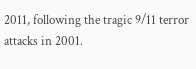2011, following the tragic 9/11 terror attacks in 2001.